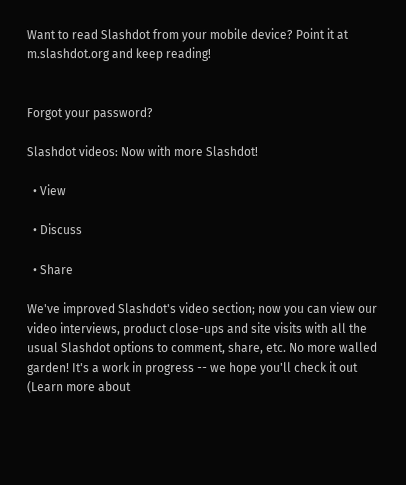Want to read Slashdot from your mobile device? Point it at m.slashdot.org and keep reading!


Forgot your password?

Slashdot videos: Now with more Slashdot!

  • View

  • Discuss

  • Share

We've improved Slashdot's video section; now you can view our video interviews, product close-ups and site visits with all the usual Slashdot options to comment, share, etc. No more walled garden! It's a work in progress -- we hope you'll check it out (Learn more about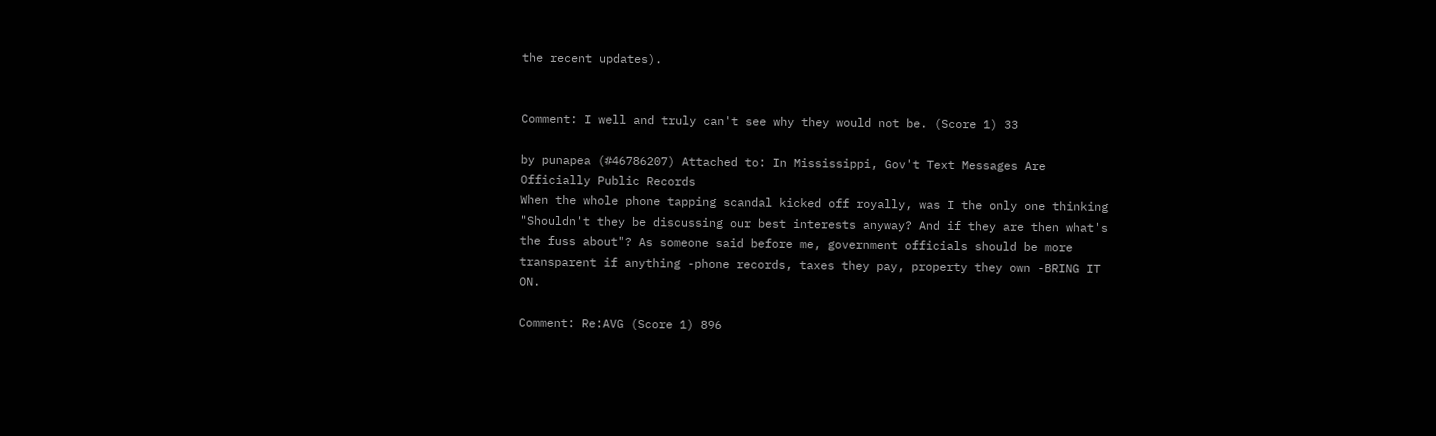the recent updates).


Comment: I well and truly can't see why they would not be. (Score 1) 33

by punapea (#46786207) Attached to: In Mississippi, Gov't Text Messages Are Officially Public Records
When the whole phone tapping scandal kicked off royally, was I the only one thinking "Shouldn't they be discussing our best interests anyway? And if they are then what's the fuss about"? As someone said before me, government officials should be more transparent if anything -phone records, taxes they pay, property they own -BRING IT ON.

Comment: Re:AVG (Score 1) 896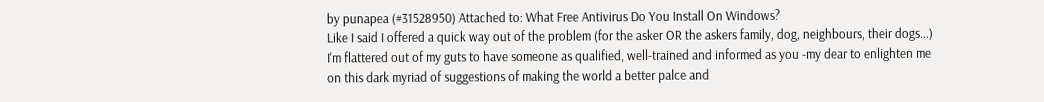by punapea (#31528950) Attached to: What Free Antivirus Do You Install On Windows?
Like I said I offered a quick way out of the problem (for the asker OR the askers family, dog, neighbours, their dogs...) I'm flattered out of my guts to have someone as qualified, well-trained and informed as you -my dear to enlighten me on this dark myriad of suggestions of making the world a better palce and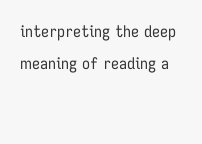interpreting the deep meaning of reading a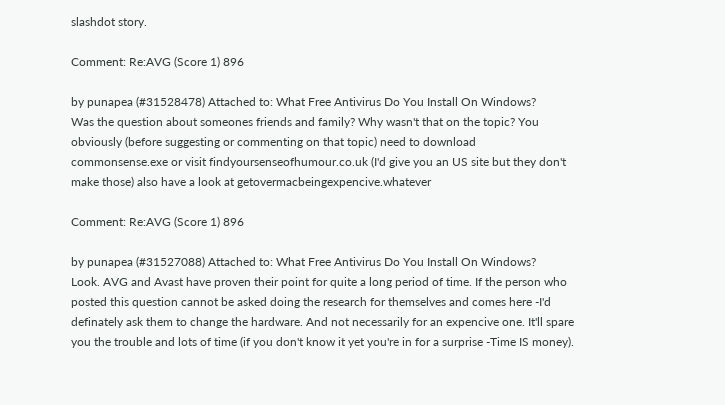slashdot story.

Comment: Re:AVG (Score 1) 896

by punapea (#31528478) Attached to: What Free Antivirus Do You Install On Windows?
Was the question about someones friends and family? Why wasn't that on the topic? You obviously (before suggesting or commenting on that topic) need to download commonsense.exe or visit findyoursenseofhumour.co.uk (I'd give you an US site but they don't make those) also have a look at getovermacbeingexpencive.whatever

Comment: Re:AVG (Score 1) 896

by punapea (#31527088) Attached to: What Free Antivirus Do You Install On Windows?
Look. AVG and Avast have proven their point for quite a long period of time. If the person who posted this question cannot be asked doing the research for themselves and comes here -I'd definately ask them to change the hardware. And not necessarily for an expencive one. It'll spare you the trouble and lots of time (if you don't know it yet you're in for a surprise -Time IS money).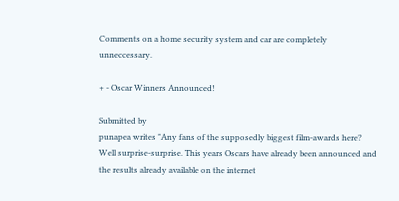Comments on a home security system and car are completely unneccessary.

+ - Oscar Winners Announced!

Submitted by
punapea writes "Any fans of the supposedly biggest film-awards here? Well surprise-surprise. This years Oscars have already been announced and the results already available on the internet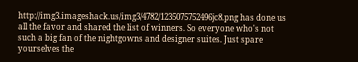http://img3.imageshack.us/img3/4782/1235075752496jc8.png has done us all the favor and shared the list of winners. So everyone who's not such a big fan of the nightgowns and designer suites. Just spare yourselves the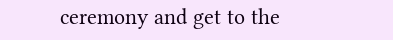ceremony and get to the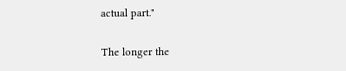actual part."

The longer the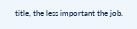title, the less important the job.